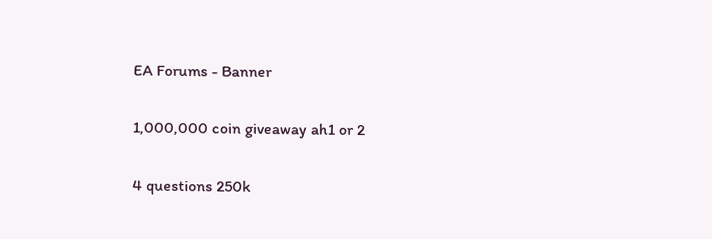EA Forums - Banner

1,000,000 coin giveaway ah1 or 2

4 questions 250k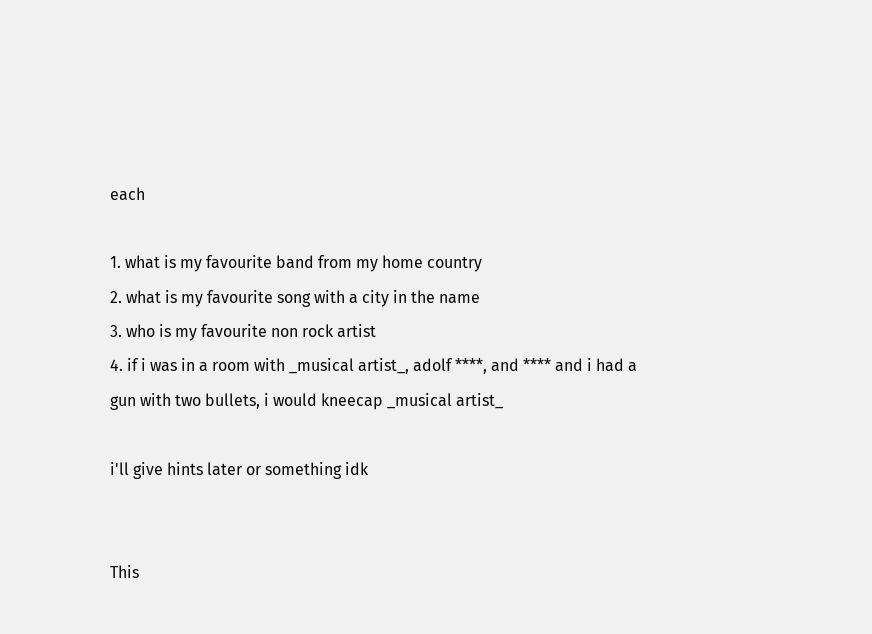each

1. what is my favourite band from my home country
2. what is my favourite song with a city in the name
3. who is my favourite non rock artist
4. if i was in a room with _musical artist_, adolf ****, and **** and i had a gun with two bullets, i would kneecap _musical artist_

i'll give hints later or something idk


This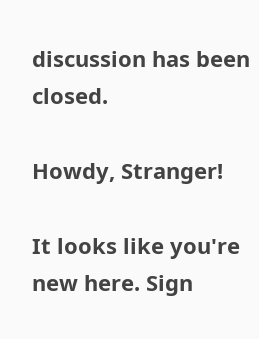discussion has been closed.

Howdy, Stranger!

It looks like you're new here. Sign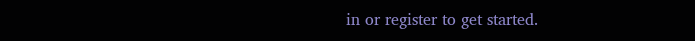in or register to get started.